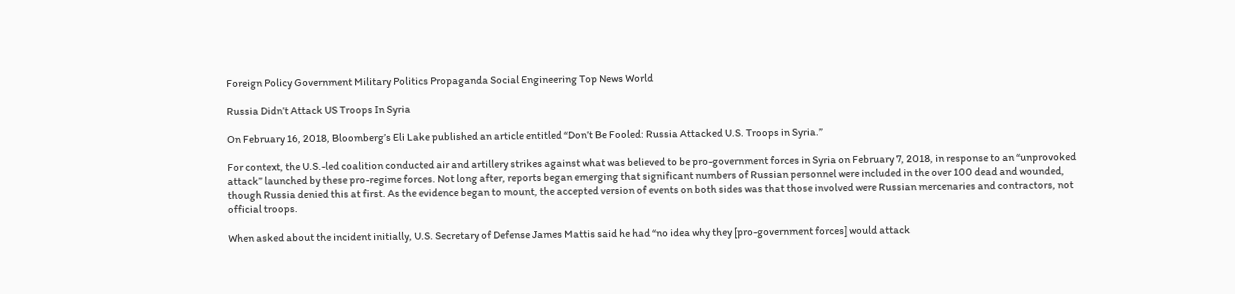Foreign Policy Government Military Politics Propaganda Social Engineering Top News World

Russia Didn’t Attack US Troops In Syria

On February 16, 2018, Bloomberg’s Eli Lake published an article entitled “Don’t Be Fooled: Russia Attacked U.S. Troops in Syria.”

For context, the U.S.-led coalition conducted air and artillery strikes against what was believed to be pro-government forces in Syria on February 7, 2018, in response to an “unprovoked attack” launched by these pro-regime forces. Not long after, reports began emerging that significant numbers of Russian personnel were included in the over 100 dead and wounded, though Russia denied this at first. As the evidence began to mount, the accepted version of events on both sides was that those involved were Russian mercenaries and contractors, not official troops.

When asked about the incident initially, U.S. Secretary of Defense James Mattis said he had “no idea why they [pro-government forces] would attack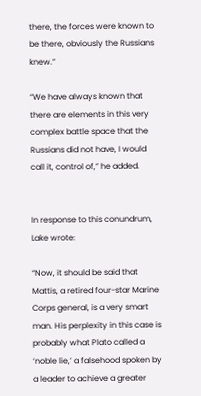there, the forces were known to be there, obviously the Russians knew.”

“We have always known that there are elements in this very complex battle space that the Russians did not have, I would call it, control of,” he added.


In response to this conundrum, Lake wrote:

“Now, it should be said that Mattis, a retired four-star Marine Corps general, is a very smart man. His perplexity in this case is probably what Plato called a ‘noble lie,’ a falsehood spoken by a leader to achieve a greater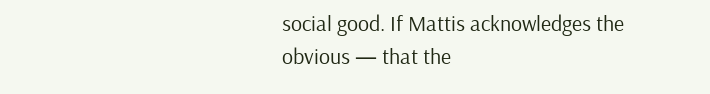social good. If Mattis acknowledges the obvious — that the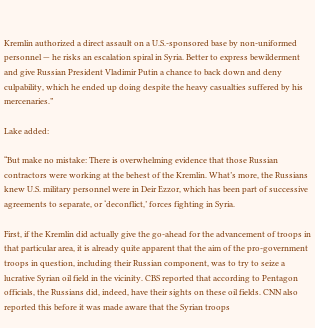Kremlin authorized a direct assault on a U.S.-sponsored base by non-uniformed personnel — he risks an escalation spiral in Syria. Better to express bewilderment and give Russian President Vladimir Putin a chance to back down and deny culpability, which he ended up doing despite the heavy casualties suffered by his mercenaries.”

Lake added:

“But make no mistake: There is overwhelming evidence that those Russian contractors were working at the behest of the Kremlin. What’s more, the Russians knew U.S. military personnel were in Deir Ezzor, which has been part of successive agreements to separate, or ‘deconflict,’ forces fighting in Syria.

First, if the Kremlin did actually give the go-ahead for the advancement of troops in that particular area, it is already quite apparent that the aim of the pro-government troops in question, including their Russian component, was to try to seize a lucrative Syrian oil field in the vicinity. CBS reported that according to Pentagon officials, the Russians did, indeed, have their sights on these oil fields. CNN also reported this before it was made aware that the Syrian troops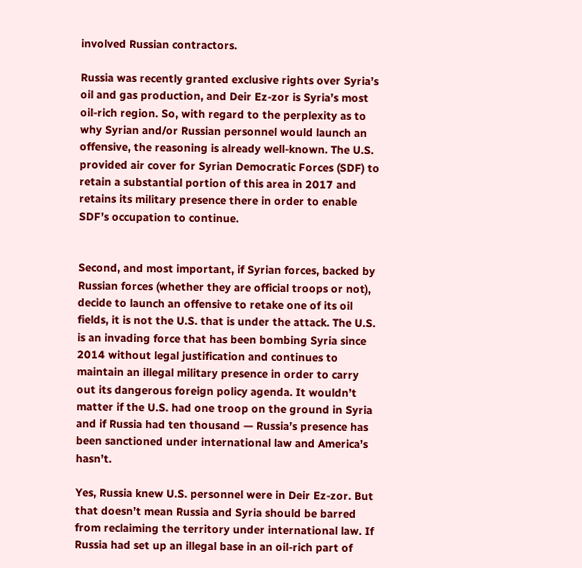involved Russian contractors.

Russia was recently granted exclusive rights over Syria’s oil and gas production, and Deir Ez-zor is Syria’s most oil-rich region. So, with regard to the perplexity as to why Syrian and/or Russian personnel would launch an offensive, the reasoning is already well-known. The U.S. provided air cover for Syrian Democratic Forces (SDF) to retain a substantial portion of this area in 2017 and retains its military presence there in order to enable SDF’s occupation to continue.


Second, and most important, if Syrian forces, backed by Russian forces (whether they are official troops or not), decide to launch an offensive to retake one of its oil fields, it is not the U.S. that is under the attack. The U.S. is an invading force that has been bombing Syria since 2014 without legal justification and continues to maintain an illegal military presence in order to carry out its dangerous foreign policy agenda. It wouldn’t matter if the U.S. had one troop on the ground in Syria and if Russia had ten thousand — Russia’s presence has been sanctioned under international law and America’s hasn’t.

Yes, Russia knew U.S. personnel were in Deir Ez-zor. But that doesn’t mean Russia and Syria should be barred from reclaiming the territory under international law. If Russia had set up an illegal base in an oil-rich part of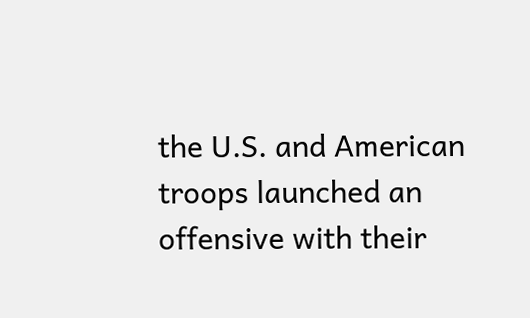the U.S. and American troops launched an offensive with their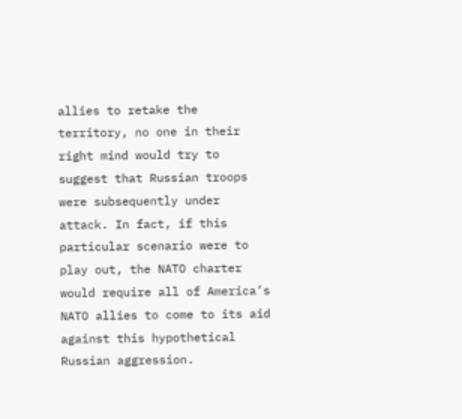allies to retake the territory, no one in their right mind would try to suggest that Russian troops were subsequently under attack. In fact, if this particular scenario were to play out, the NATO charter would require all of America’s NATO allies to come to its aid against this hypothetical Russian aggression.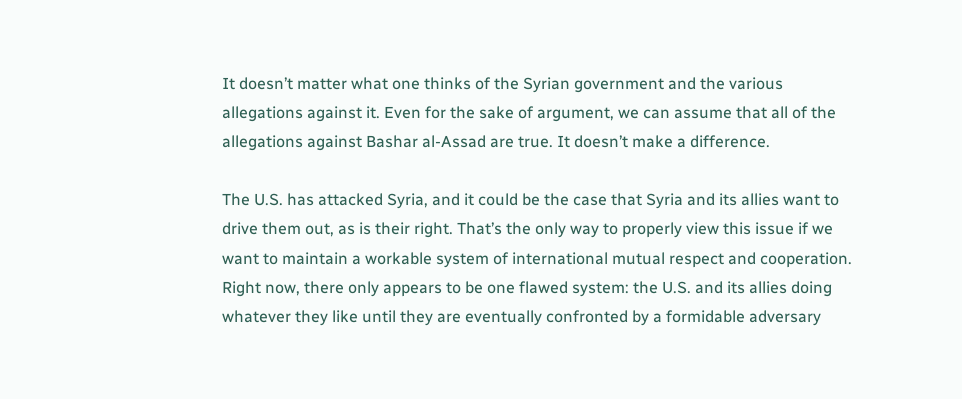It doesn’t matter what one thinks of the Syrian government and the various allegations against it. Even for the sake of argument, we can assume that all of the allegations against Bashar al-Assad are true. It doesn’t make a difference.

The U.S. has attacked Syria, and it could be the case that Syria and its allies want to drive them out, as is their right. That’s the only way to properly view this issue if we want to maintain a workable system of international mutual respect and cooperation. Right now, there only appears to be one flawed system: the U.S. and its allies doing whatever they like until they are eventually confronted by a formidable adversary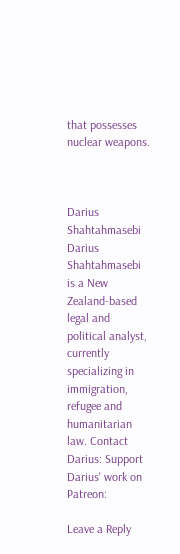that possesses nuclear weapons.



Darius Shahtahmasebi
Darius Shahtahmasebi is a New Zealand-based legal and political analyst, currently specializing in immigration, refugee and humanitarian law. Contact Darius: Support Darius' work on Patreon:

Leave a Reply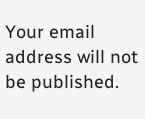Your email address will not be published.